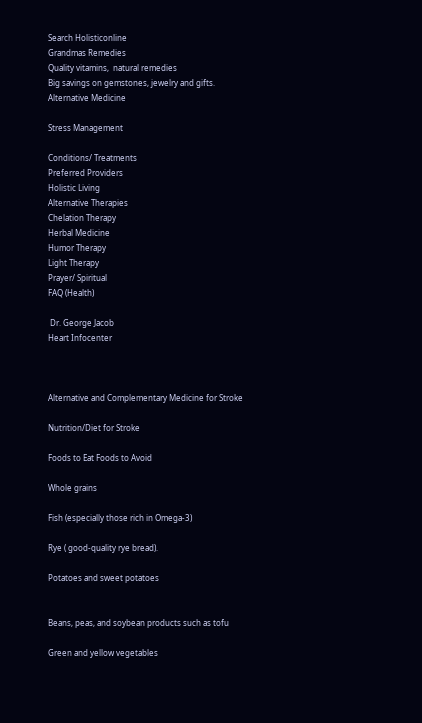Search Holisticonline
Grandmas Remedies
Quality vitamins,  natural remedies
Big savings on gemstones, jewelry and gifts.
Alternative Medicine

Stress Management

Conditions/ Treatments
Preferred Providers
Holistic Living
Alternative Therapies
Chelation Therapy
Herbal Medicine
Humor Therapy
Light Therapy
Prayer/ Spiritual
FAQ (Health)

 Dr. George Jacob
Heart Infocenter



Alternative and Complementary Medicine for Stroke

Nutrition/Diet for Stroke

Foods to Eat Foods to Avoid

Whole grains

Fish (especially those rich in Omega-3)

Rye ( good-quality rye bread).

Potatoes and sweet potatoes


Beans, peas, and soybean products such as tofu

Green and yellow vegetables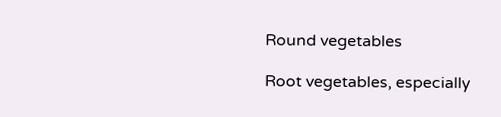Round vegetables

Root vegetables, especially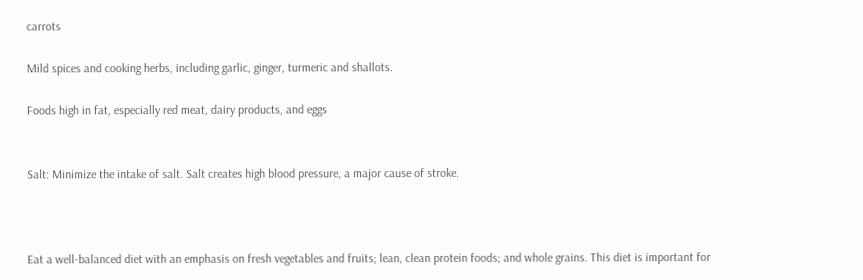carrots

Mild spices and cooking herbs, including garlic, ginger, turmeric and shallots.

Foods high in fat, especially red meat, dairy products, and eggs


Salt: Minimize the intake of salt. Salt creates high blood pressure, a major cause of stroke.



Eat a well-balanced diet with an emphasis on fresh vegetables and fruits; lean, clean protein foods; and whole grains. This diet is important for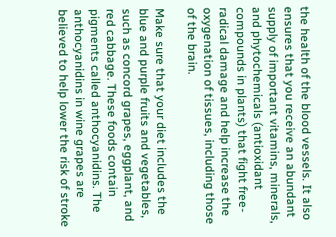the health of the blood vessels. It also ensures that you receive an abundant supply of important vitamins, minerals, and phytochemicals (antioxidant compounds in plants) that fight free-radical damage and help increase the oxygenation of tissues, including those of the brain.

Make sure that your diet includes the blue and purple fruits and vegetables, such as concord grapes, eggplant, and red cabbage. These foods contain pigments called anthocyanidins. The anthocyanidins in wine grapes are believed to help lower the risk of stroke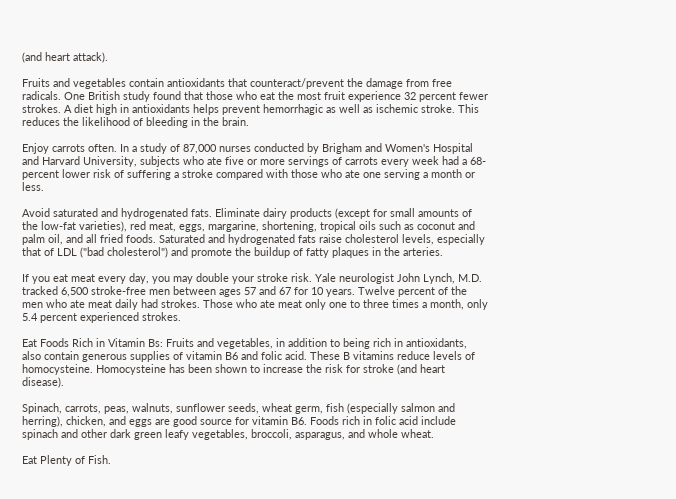(and heart attack).

Fruits and vegetables contain antioxidants that counteract/prevent the damage from free radicals. One British study found that those who eat the most fruit experience 32 percent fewer strokes. A diet high in antioxidants helps prevent hemorrhagic as well as ischemic stroke. This reduces the likelihood of bleeding in the brain.

Enjoy carrots often. In a study of 87,000 nurses conducted by Brigham and Women's Hospital and Harvard University, subjects who ate five or more servings of carrots every week had a 68-percent lower risk of suffering a stroke compared with those who ate one serving a month or less.

Avoid saturated and hydrogenated fats. Eliminate dairy products (except for small amounts of the low-fat varieties), red meat, eggs, margarine, shortening, tropical oils such as coconut and palm oil, and all fried foods. Saturated and hydrogenated fats raise cholesterol levels, especially that of LDL ("bad cholesterol") and promote the buildup of fatty plaques in the arteries.

If you eat meat every day, you may double your stroke risk. Yale neurologist John Lynch, M.D. tracked 6,500 stroke-free men between ages 57 and 67 for 10 years. Twelve percent of the men who ate meat daily had strokes. Those who ate meat only one to three times a month, only 5.4 percent experienced strokes.

Eat Foods Rich in Vitamin Bs: Fruits and vegetables, in addition to being rich in antioxidants, also contain generous supplies of vitamin B6 and folic acid. These B vitamins reduce levels of homocysteine. Homocysteine has been shown to increase the risk for stroke (and heart disease).

Spinach, carrots, peas, walnuts, sunflower seeds, wheat germ, fish (especially salmon and herring), chicken, and eggs are good source for vitamin B6. Foods rich in folic acid include spinach and other dark green leafy vegetables, broccoli, asparagus, and whole wheat.

Eat Plenty of Fish.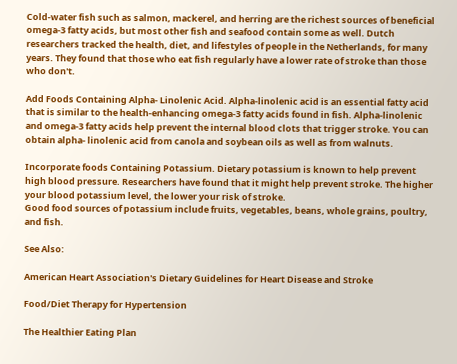Cold-water fish such as salmon, mackerel, and herring are the richest sources of beneficial omega-3 fatty acids, but most other fish and seafood contain some as well. Dutch researchers tracked the health, diet, and lifestyles of people in the Netherlands, for many years. They found that those who eat fish regularly have a lower rate of stroke than those who don't.

Add Foods Containing Alpha- Linolenic Acid. Alpha-linolenic acid is an essential fatty acid that is similar to the health-enhancing omega-3 fatty acids found in fish. Alpha-linolenic and omega-3 fatty acids help prevent the internal blood clots that trigger stroke. You can obtain alpha- linolenic acid from canola and soybean oils as well as from walnuts.

Incorporate foods Containing Potassium. Dietary potassium is known to help prevent high blood pressure. Researchers have found that it might help prevent stroke. The higher your blood potassium level, the lower your risk of stroke.
Good food sources of potassium include fruits, vegetables, beans, whole grains, poultry, and fish.

See Also:

American Heart Association's Dietary Guidelines for Heart Disease and Stroke

Food/Diet Therapy for Hypertension

The Healthier Eating Plan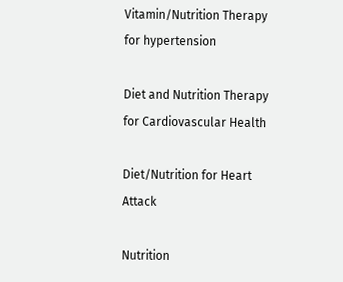Vitamin/Nutrition Therapy for hypertension

Diet and Nutrition Therapy for Cardiovascular Health

Diet/Nutrition for Heart Attack

Nutrition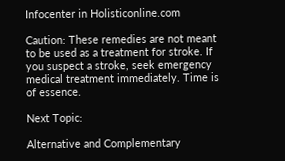Infocenter in Holisticonline.com

Caution: These remedies are not meant to be used as a treatment for stroke. If you suspect a stroke, seek emergency medical treatment immediately. Time is of essence.

Next Topic:

Alternative and Complementary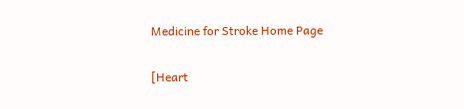Medicine for Stroke Home Page

[Heart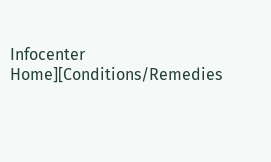Infocenter Home][Conditions/Remedies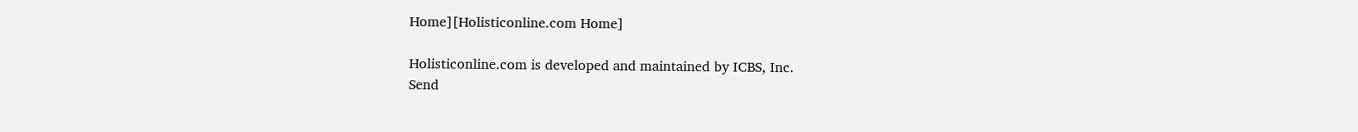Home][Holisticonline.com Home]

Holisticonline.com is developed and maintained by ICBS, Inc.
Send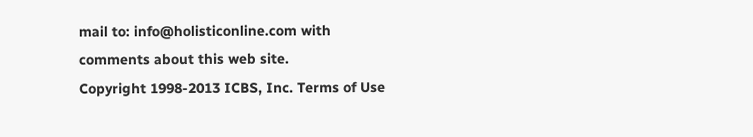mail to: info@holisticonline.com with comments about this web site.
Copyright 1998-2013 ICBS, Inc. Terms of Use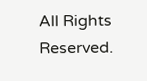All Rights Reserved.